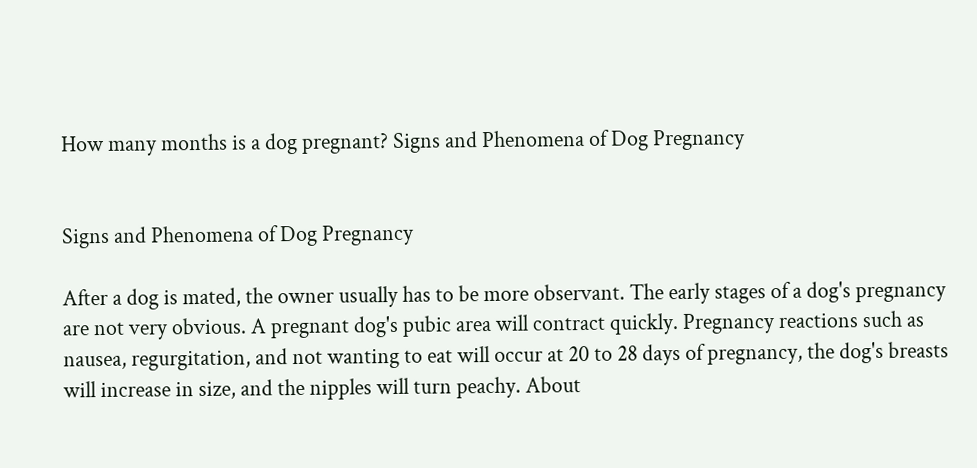How many months is a dog pregnant? Signs and Phenomena of Dog Pregnancy


Signs and Phenomena of Dog Pregnancy

After a dog is mated, the owner usually has to be more observant. The early stages of a dog's pregnancy are not very obvious. A pregnant dog's pubic area will contract quickly. Pregnancy reactions such as nausea, regurgitation, and not wanting to eat will occur at 20 to 28 days of pregnancy, the dog's breasts will increase in size, and the nipples will turn peachy. About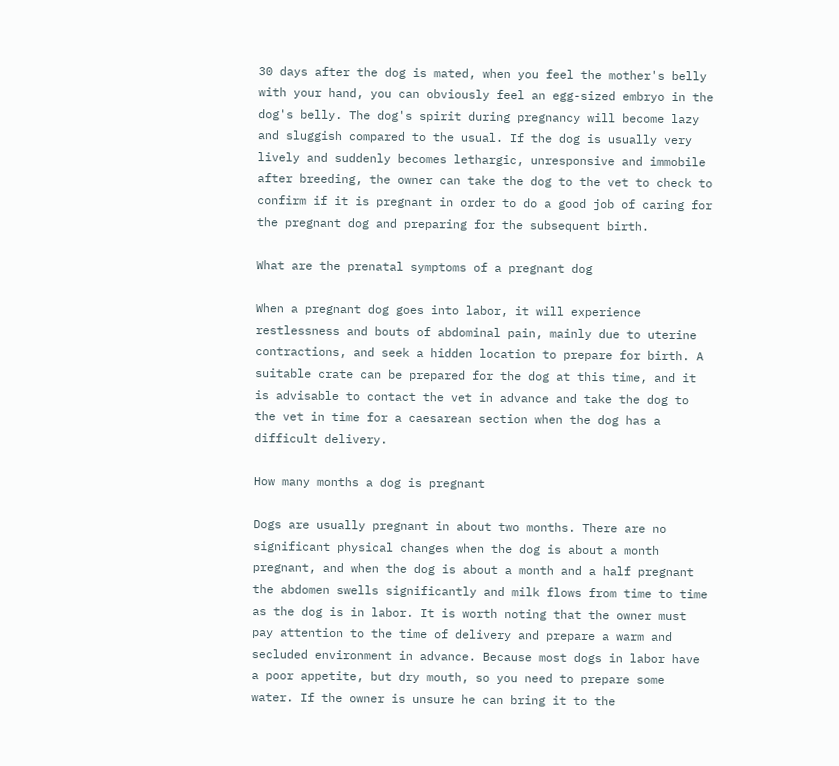30 days after the dog is mated, when you feel the mother's belly with your hand, you can obviously feel an egg-sized embryo in the dog's belly. The dog's spirit during pregnancy will become lazy and sluggish compared to the usual. If the dog is usually very lively and suddenly becomes lethargic, unresponsive and immobile after breeding, the owner can take the dog to the vet to check to confirm if it is pregnant in order to do a good job of caring for the pregnant dog and preparing for the subsequent birth.

What are the prenatal symptoms of a pregnant dog

When a pregnant dog goes into labor, it will experience restlessness and bouts of abdominal pain, mainly due to uterine contractions, and seek a hidden location to prepare for birth. A suitable crate can be prepared for the dog at this time, and it is advisable to contact the vet in advance and take the dog to the vet in time for a caesarean section when the dog has a difficult delivery.

How many months a dog is pregnant

Dogs are usually pregnant in about two months. There are no significant physical changes when the dog is about a month pregnant, and when the dog is about a month and a half pregnant the abdomen swells significantly and milk flows from time to time as the dog is in labor. It is worth noting that the owner must pay attention to the time of delivery and prepare a warm and secluded environment in advance. Because most dogs in labor have a poor appetite, but dry mouth, so you need to prepare some water. If the owner is unsure he can bring it to the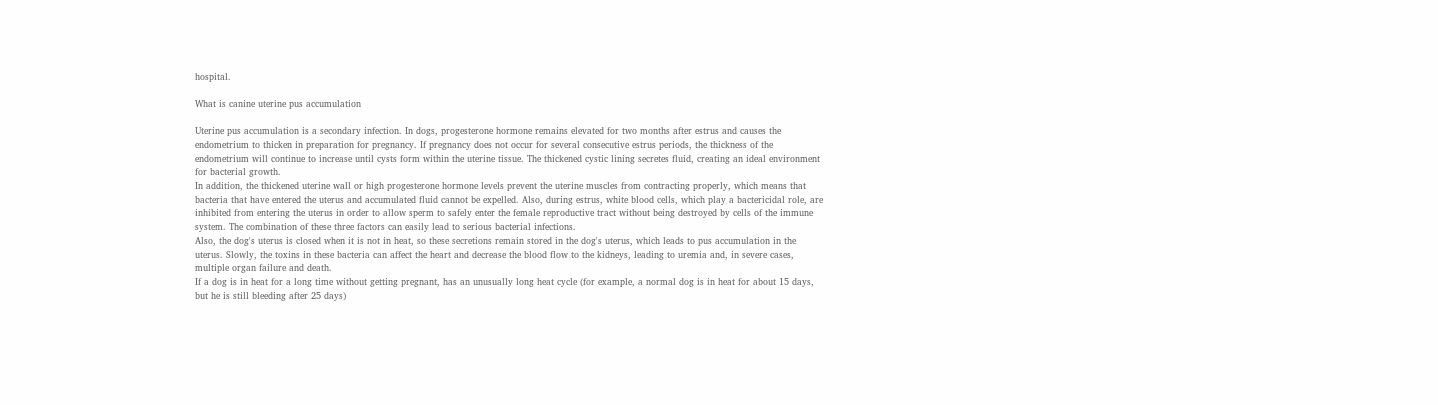hospital.

What is canine uterine pus accumulation

Uterine pus accumulation is a secondary infection. In dogs, progesterone hormone remains elevated for two months after estrus and causes the endometrium to thicken in preparation for pregnancy. If pregnancy does not occur for several consecutive estrus periods, the thickness of the endometrium will continue to increase until cysts form within the uterine tissue. The thickened cystic lining secretes fluid, creating an ideal environment for bacterial growth.
In addition, the thickened uterine wall or high progesterone hormone levels prevent the uterine muscles from contracting properly, which means that bacteria that have entered the uterus and accumulated fluid cannot be expelled. Also, during estrus, white blood cells, which play a bactericidal role, are inhibited from entering the uterus in order to allow sperm to safely enter the female reproductive tract without being destroyed by cells of the immune system. The combination of these three factors can easily lead to serious bacterial infections.
Also, the dog's uterus is closed when it is not in heat, so these secretions remain stored in the dog's uterus, which leads to pus accumulation in the uterus. Slowly, the toxins in these bacteria can affect the heart and decrease the blood flow to the kidneys, leading to uremia and, in severe cases, multiple organ failure and death.
If a dog is in heat for a long time without getting pregnant, has an unusually long heat cycle (for example, a normal dog is in heat for about 15 days, but he is still bleeding after 25 days)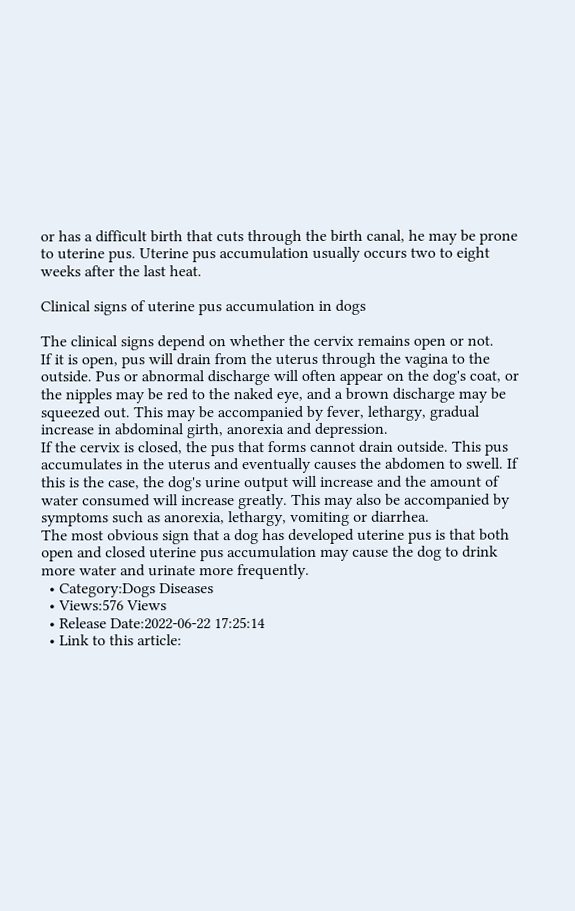or has a difficult birth that cuts through the birth canal, he may be prone to uterine pus. Uterine pus accumulation usually occurs two to eight weeks after the last heat.

Clinical signs of uterine pus accumulation in dogs

The clinical signs depend on whether the cervix remains open or not.
If it is open, pus will drain from the uterus through the vagina to the outside. Pus or abnormal discharge will often appear on the dog's coat, or the nipples may be red to the naked eye, and a brown discharge may be squeezed out. This may be accompanied by fever, lethargy, gradual increase in abdominal girth, anorexia and depression.
If the cervix is closed, the pus that forms cannot drain outside. This pus accumulates in the uterus and eventually causes the abdomen to swell. If this is the case, the dog's urine output will increase and the amount of water consumed will increase greatly. This may also be accompanied by symptoms such as anorexia, lethargy, vomiting or diarrhea.
The most obvious sign that a dog has developed uterine pus is that both open and closed uterine pus accumulation may cause the dog to drink more water and urinate more frequently.
  • Category:Dogs Diseases
  • Views:576 Views
  • Release Date:2022-06-22 17:25:14
  • Link to this article: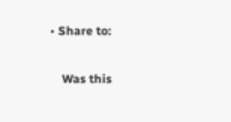• Share to:

    Was this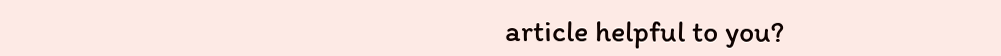article helpful to you?